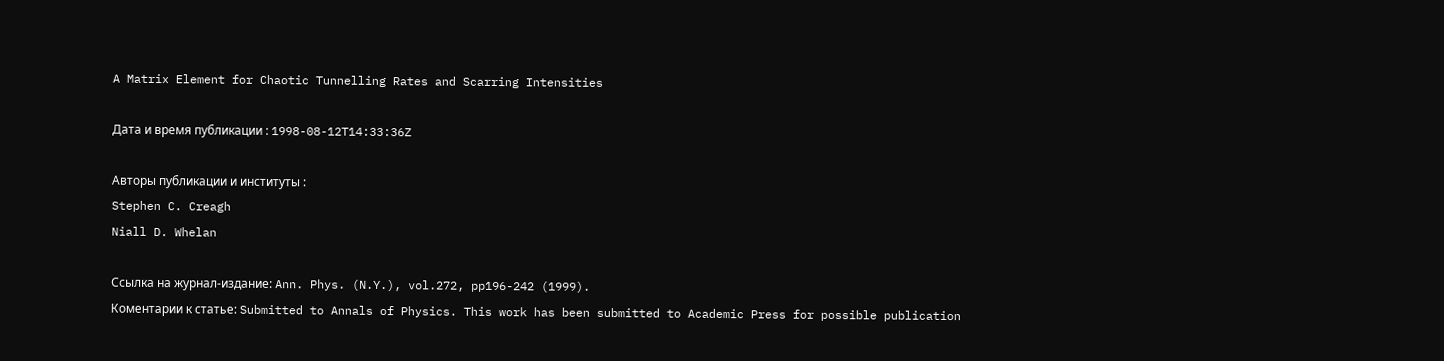A Matrix Element for Chaotic Tunnelling Rates and Scarring Intensities

Дата и время публикации : 1998-08-12T14:33:36Z

Авторы публикации и институты :
Stephen C. Creagh
Niall D. Whelan

Ссылка на журнал-издание: Ann. Phys. (N.Y.), vol.272, pp196-242 (1999).
Коментарии к cтатье: Submitted to Annals of Physics. This work has been submitted to Academic Press for possible publication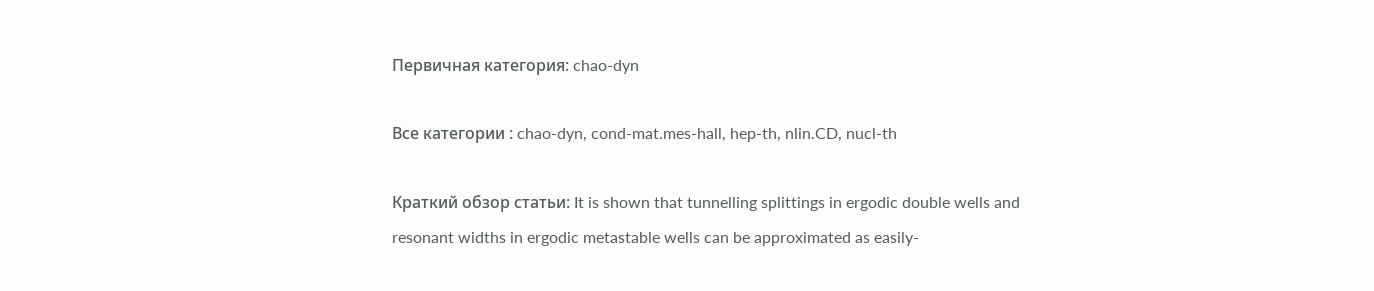Первичная категория: chao-dyn

Все категории : chao-dyn, cond-mat.mes-hall, hep-th, nlin.CD, nucl-th

Краткий обзор статьи: It is shown that tunnelling splittings in ergodic double wells and resonant widths in ergodic metastable wells can be approximated as easily-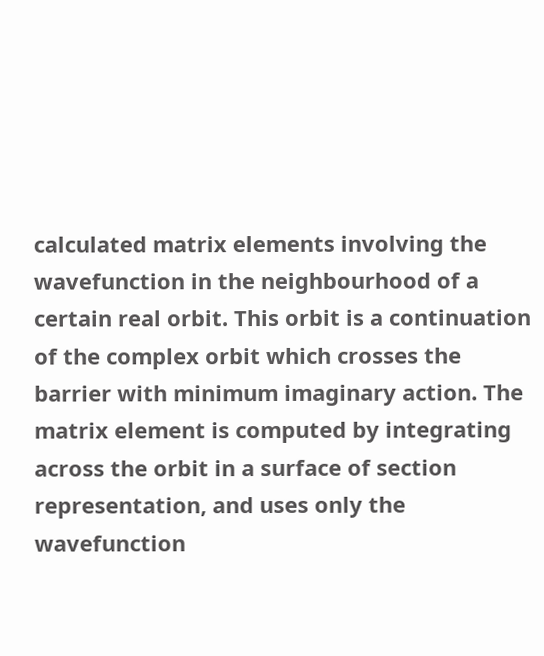calculated matrix elements involving the wavefunction in the neighbourhood of a certain real orbit. This orbit is a continuation of the complex orbit which crosses the barrier with minimum imaginary action. The matrix element is computed by integrating across the orbit in a surface of section representation, and uses only the wavefunction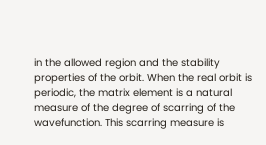in the allowed region and the stability properties of the orbit. When the real orbit is periodic, the matrix element is a natural measure of the degree of scarring of the wavefunction. This scarring measure is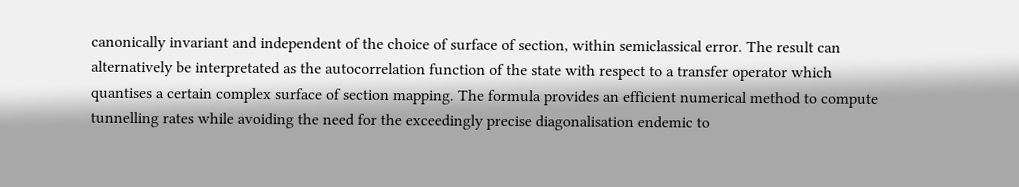canonically invariant and independent of the choice of surface of section, within semiclassical error. The result can alternatively be interpretated as the autocorrelation function of the state with respect to a transfer operator which quantises a certain complex surface of section mapping. The formula provides an efficient numerical method to compute tunnelling rates while avoiding the need for the exceedingly precise diagonalisation endemic to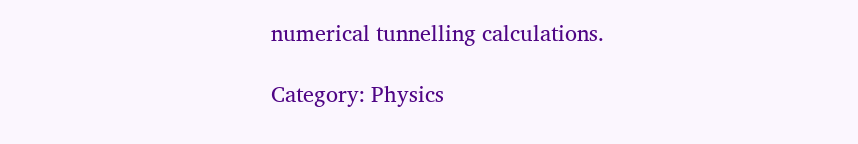numerical tunnelling calculations.

Category: Physics